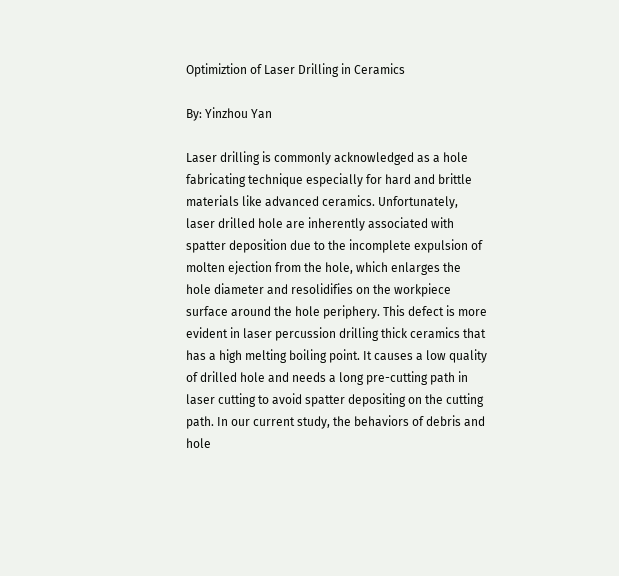Optimiztion of Laser Drilling in Ceramics

By: Yinzhou Yan

Laser drilling is commonly acknowledged as a hole fabricating technique especially for hard and brittle materials like advanced ceramics. Unfortunately, laser drilled hole are inherently associated with spatter deposition due to the incomplete expulsion of molten ejection from the hole, which enlarges the hole diameter and resolidifies on the workpiece surface around the hole periphery. This defect is more evident in laser percussion drilling thick ceramics that has a high melting boiling point. It causes a low quality of drilled hole and needs a long pre-cutting path in laser cutting to avoid spatter depositing on the cutting path. In our current study, the behaviors of debris and hole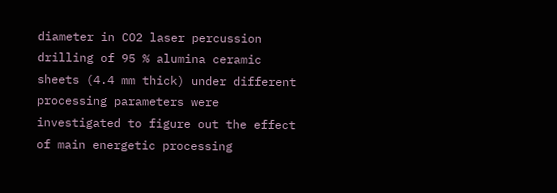diameter in CO2 laser percussion drilling of 95 % alumina ceramic sheets (4.4 mm thick) under different processing parameters were investigated to figure out the effect of main energetic processing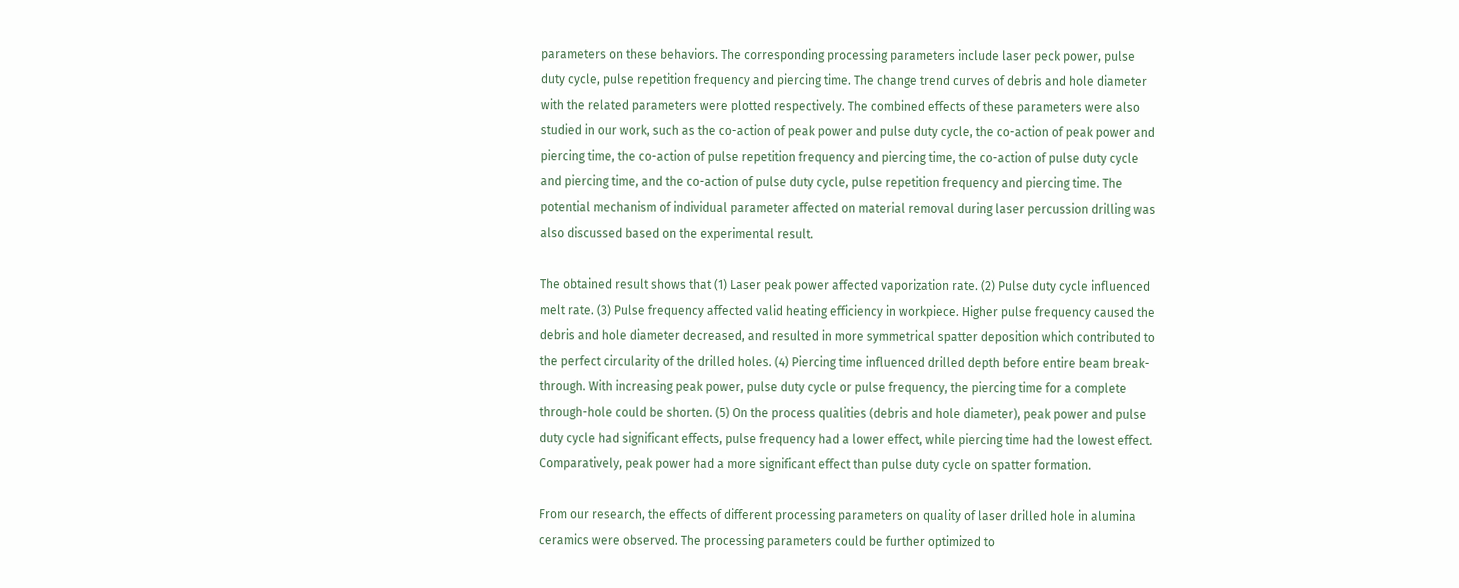parameters on these behaviors. The corresponding processing parameters include laser peck power, pulse duty cycle, pulse repetition frequency and piercing time. The change trend curves of debris and hole diameter with the related parameters were plotted respectively. The combined effects of these parameters were also studied in our work, such as the co-action of peak power and pulse duty cycle, the co-action of peak power and piercing time, the co-action of pulse repetition frequency and piercing time, the co-action of pulse duty cycle and piercing time, and the co-action of pulse duty cycle, pulse repetition frequency and piercing time. The potential mechanism of individual parameter affected on material removal during laser percussion drilling was also discussed based on the experimental result.

The obtained result shows that (1) Laser peak power affected vaporization rate. (2) Pulse duty cycle influenced melt rate. (3) Pulse frequency affected valid heating efficiency in workpiece. Higher pulse frequency caused the debris and hole diameter decreased, and resulted in more symmetrical spatter deposition which contributed to the perfect circularity of the drilled holes. (4) Piercing time influenced drilled depth before entire beam break-through. With increasing peak power, pulse duty cycle or pulse frequency, the piercing time for a complete through-hole could be shorten. (5) On the process qualities (debris and hole diameter), peak power and pulse duty cycle had significant effects, pulse frequency had a lower effect, while piercing time had the lowest effect. Comparatively, peak power had a more significant effect than pulse duty cycle on spatter formation.

From our research, the effects of different processing parameters on quality of laser drilled hole in alumina ceramics were observed. The processing parameters could be further optimized to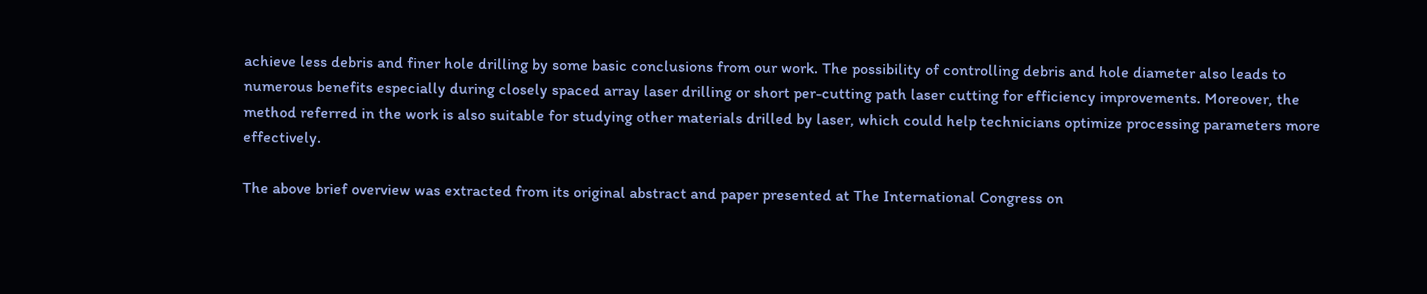achieve less debris and finer hole drilling by some basic conclusions from our work. The possibility of controlling debris and hole diameter also leads to numerous benefits especially during closely spaced array laser drilling or short per-cutting path laser cutting for efficiency improvements. Moreover, the method referred in the work is also suitable for studying other materials drilled by laser, which could help technicians optimize processing parameters more effectively.

The above brief overview was extracted from its original abstract and paper presented at The International Congress on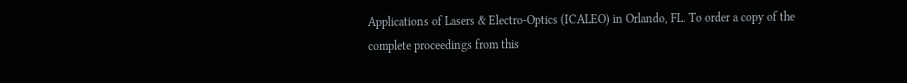Applications of Lasers & Electro-Optics (ICALEO) in Orlando, FL. To order a copy of the complete proceedings from this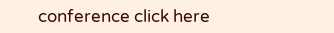conference click here